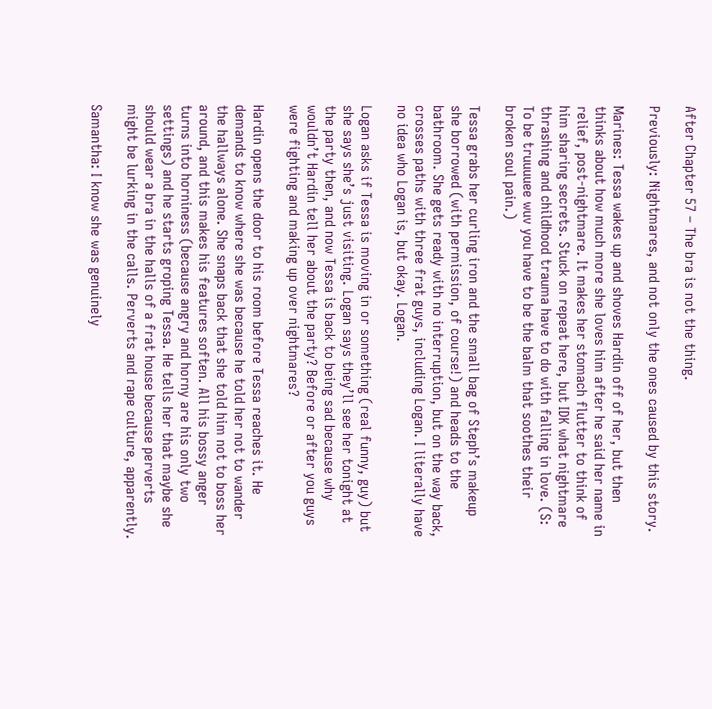After Chapter 57 – The bra is not the thing.

Previously: Nightmares, and not only the ones caused by this story.

Marines: Tessa wakes up and shoves Hardin off of her, but then thinks about how much more she loves him after he said her name in relief, post-nightmare. It makes her stomach flutter to think of him sharing secrets. Stuck on repeat here, but IDK what nightmare thrashing and childhood trauma have to do with falling in love. (S: To be truuuuee wuv you have to be the balm that soothes their broken soul pain.)

Tessa grabs her curling iron and the small bag of Steph’s makeup she borrowed (with permission, of course!) and heads to the bathroom. She gets ready with no interruption, but on the way back, crosses paths with three frat guys, including Logan. I literally have no idea who Logan is, but okay. Logan.

Logan asks if Tessa is moving in or something (real funny, guy) but she says she’s just visiting. Logan says they’ll see her tonight at the party then, and now Tessa is back to being sad because why wouldn’t Hardin tell her about the party? Before or after you guys were fighting and making up over nightmares?

Hardin opens the door to his room before Tessa reaches it. He demands to know where she was because he told her not to wander the hallways alone. She snaps back that she told him not to boss her around, and this makes his features soften. All his bossy anger turns into horniness (because angry and horny are his only two settings) and he starts groping Tessa. He tells her that maybe she should wear a bra in the halls of a frat house because perverts might be lurking in the calls. Perverts and rape culture, apparently.

Samantha: I know she was genuinely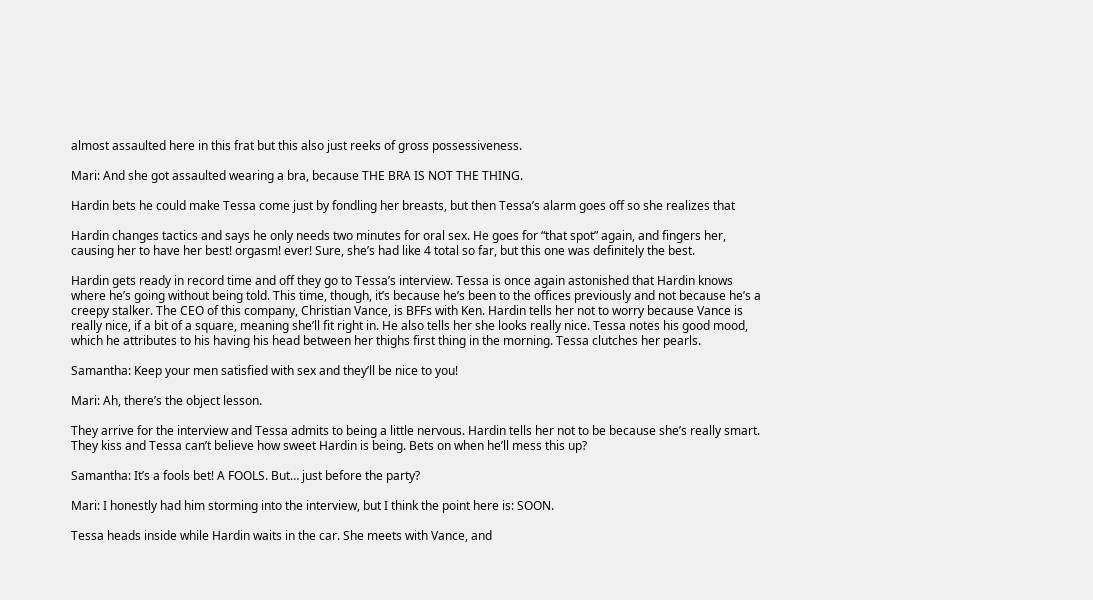almost assaulted here in this frat but this also just reeks of gross possessiveness.

Mari: And she got assaulted wearing a bra, because THE BRA IS NOT THE THING.

Hardin bets he could make Tessa come just by fondling her breasts, but then Tessa’s alarm goes off so she realizes that

Hardin changes tactics and says he only needs two minutes for oral sex. He goes for “that spot” again, and fingers her, causing her to have her best! orgasm! ever! Sure, she’s had like 4 total so far, but this one was definitely the best.

Hardin gets ready in record time and off they go to Tessa’s interview. Tessa is once again astonished that Hardin knows where he’s going without being told. This time, though, it’s because he’s been to the offices previously and not because he’s a creepy stalker. The CEO of this company, Christian Vance, is BFFs with Ken. Hardin tells her not to worry because Vance is really nice, if a bit of a square, meaning she’ll fit right in. He also tells her she looks really nice. Tessa notes his good mood, which he attributes to his having his head between her thighs first thing in the morning. Tessa clutches her pearls.

Samantha: Keep your men satisfied with sex and they’ll be nice to you!

Mari: Ah, there’s the object lesson.

They arrive for the interview and Tessa admits to being a little nervous. Hardin tells her not to be because she’s really smart. They kiss and Tessa can’t believe how sweet Hardin is being. Bets on when he’ll mess this up?

Samantha: It’s a fools bet! A FOOLS. But… just before the party?

Mari: I honestly had him storming into the interview, but I think the point here is: SOON.

Tessa heads inside while Hardin waits in the car. She meets with Vance, and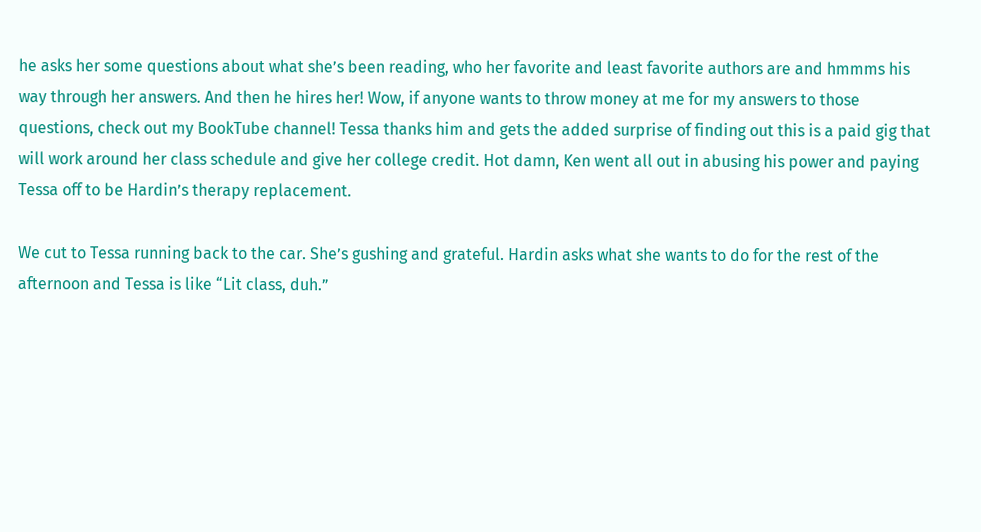he asks her some questions about what she’s been reading, who her favorite and least favorite authors are and hmmms his way through her answers. And then he hires her! Wow, if anyone wants to throw money at me for my answers to those questions, check out my BookTube channel! Tessa thanks him and gets the added surprise of finding out this is a paid gig that will work around her class schedule and give her college credit. Hot damn, Ken went all out in abusing his power and paying Tessa off to be Hardin’s therapy replacement.

We cut to Tessa running back to the car. She’s gushing and grateful. Hardin asks what she wants to do for the rest of the afternoon and Tessa is like “Lit class, duh.”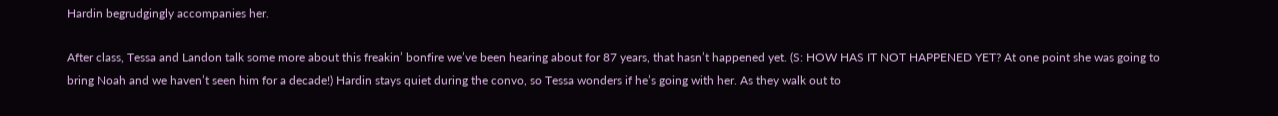Hardin begrudgingly accompanies her.

After class, Tessa and Landon talk some more about this freakin’ bonfire we’ve been hearing about for 87 years, that hasn’t happened yet. (S: HOW HAS IT NOT HAPPENED YET? At one point she was going to bring Noah and we haven’t seen him for a decade!) Hardin stays quiet during the convo, so Tessa wonders if he’s going with her. As they walk out to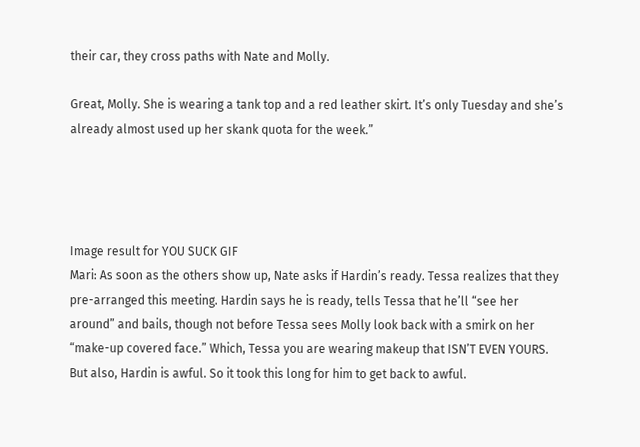their car, they cross paths with Nate and Molly.

Great, Molly. She is wearing a tank top and a red leather skirt. It’s only Tuesday and she’s already almost used up her skank quota for the week.”




Image result for YOU SUCK GIF
Mari: As soon as the others show up, Nate asks if Hardin’s ready. Tessa realizes that they pre-arranged this meeting. Hardin says he is ready, tells Tessa that he’ll “see her around” and bails, though not before Tessa sees Molly look back with a smirk on her “make-up covered face.” Which, Tessa you are wearing makeup that ISN’T EVEN YOURS. But also, Hardin is awful. So it took this long for him to get back to awful.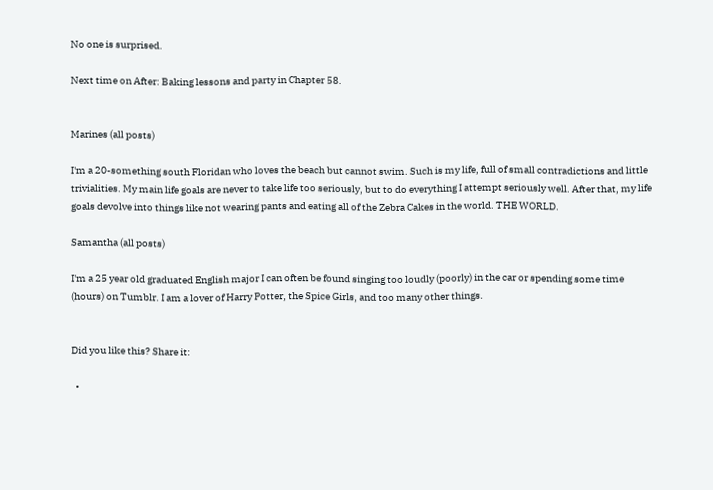No one is surprised.

Next time on After: Baking lessons and party in Chapter 58.


Marines (all posts)

I'm a 20-something south Floridan who loves the beach but cannot swim. Such is my life, full of small contradictions and little trivialities. My main life goals are never to take life too seriously, but to do everything I attempt seriously well. After that, my life goals devolve into things like not wearing pants and eating all of the Zebra Cakes in the world. THE WORLD.

Samantha (all posts)

I'm a 25 year old graduated English major I can often be found singing too loudly (poorly) in the car or spending some time (hours) on Tumblr. I am a lover of Harry Potter, the Spice Girls, and too many other things.


Did you like this? Share it:

  •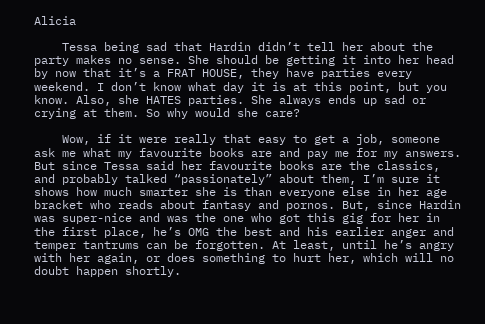Alicia

    Tessa being sad that Hardin didn’t tell her about the party makes no sense. She should be getting it into her head by now that it’s a FRAT HOUSE, they have parties every weekend. I don’t know what day it is at this point, but you know. Also, she HATES parties. She always ends up sad or crying at them. So why would she care?

    Wow, if it were really that easy to get a job, someone ask me what my favourite books are and pay me for my answers. But since Tessa said her favourite books are the classics, and probably talked “passionately” about them, I’m sure it shows how much smarter she is than everyone else in her age bracket who reads about fantasy and pornos. But, since Hardin was super-nice and was the one who got this gig for her in the first place, he’s OMG the best and his earlier anger and temper tantrums can be forgotten. At least, until he’s angry with her again, or does something to hurt her, which will no doubt happen shortly.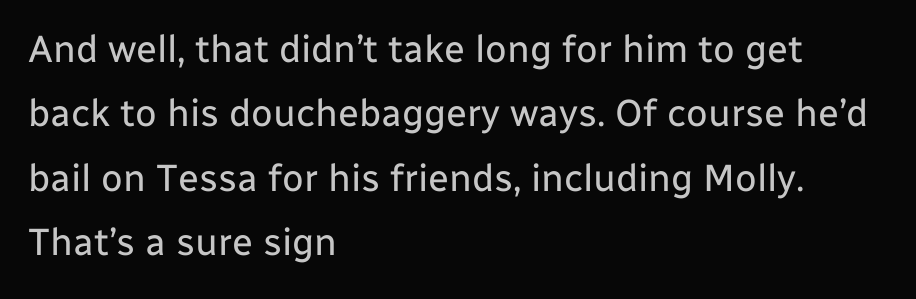And well, that didn’t take long for him to get back to his douchebaggery ways. Of course he’d bail on Tessa for his friends, including Molly. That’s a sure sign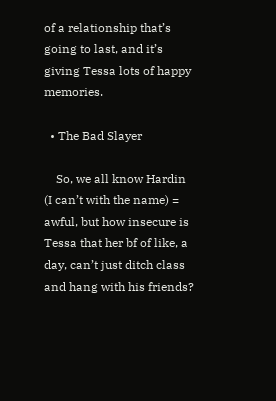of a relationship that’s going to last, and it’s giving Tessa lots of happy memories.

  • The Bad Slayer

    So, we all know Hardin (I can’t with the name) = awful, but how insecure is Tessa that her bf of like, a day, can’t just ditch class and hang with his friends?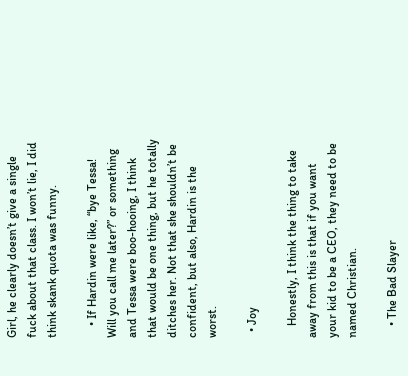Girl, he clearly doesn’t give a single fuck about that class. I won’t lie, I did think skank quota was funny.

    • If Hardin were like, “bye Tessa! Will you call me later?” or something and Tessa were boo-hooing, I think that would be one thing, but he totally ditches her. Not that she shouldn’t be confident, but also, Hardin is the worst.

  • Joy

    Honestly, I think the thing to take away from this is that if you want your kid to be a CEO, they need to be named Christian.

    • The Bad Slayer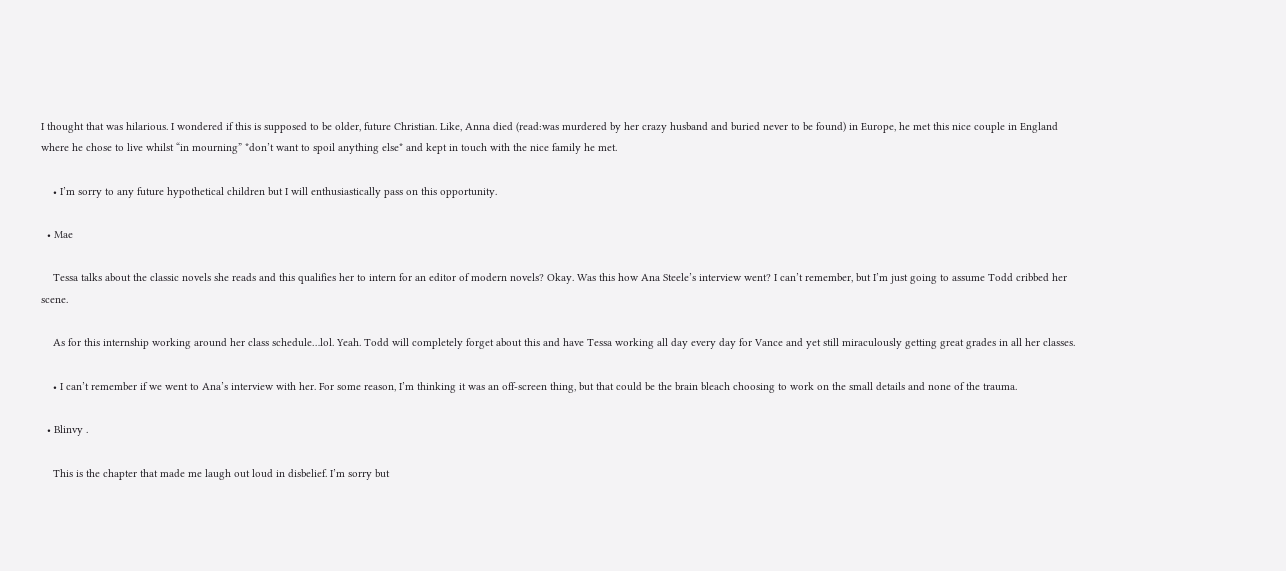I thought that was hilarious. I wondered if this is supposed to be older, future Christian. Like, Anna died (read:was murdered by her crazy husband and buried never to be found) in Europe, he met this nice couple in England where he chose to live whilst “in mourning” *don’t want to spoil anything else* and kept in touch with the nice family he met.

    • I’m sorry to any future hypothetical children but I will enthusiastically pass on this opportunity.

  • Mae

    Tessa talks about the classic novels she reads and this qualifies her to intern for an editor of modern novels? Okay. Was this how Ana Steele’s interview went? I can’t remember, but I’m just going to assume Todd cribbed her scene.

    As for this internship working around her class schedule…lol. Yeah. Todd will completely forget about this and have Tessa working all day every day for Vance and yet still miraculously getting great grades in all her classes.

    • I can’t remember if we went to Ana’s interview with her. For some reason, I’m thinking it was an off-screen thing, but that could be the brain bleach choosing to work on the small details and none of the trauma.

  • Blinvy .

    This is the chapter that made me laugh out loud in disbelief. I’m sorry but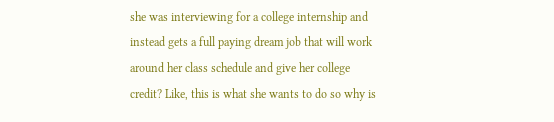she was interviewing for a college internship and instead gets a full paying dream job that will work around her class schedule and give her college credit? Like, this is what she wants to do so why is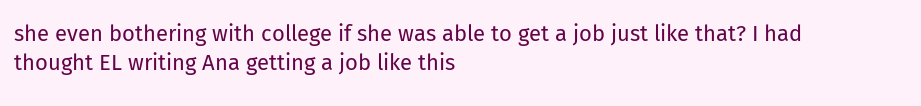she even bothering with college if she was able to get a job just like that? I had thought EL writing Ana getting a job like this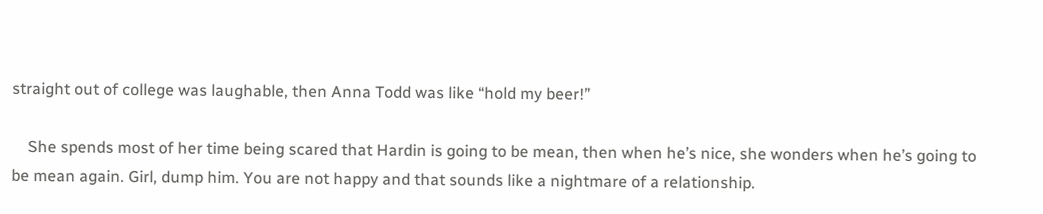straight out of college was laughable, then Anna Todd was like “hold my beer!”

    She spends most of her time being scared that Hardin is going to be mean, then when he’s nice, she wonders when he’s going to be mean again. Girl, dump him. You are not happy and that sounds like a nightmare of a relationship.